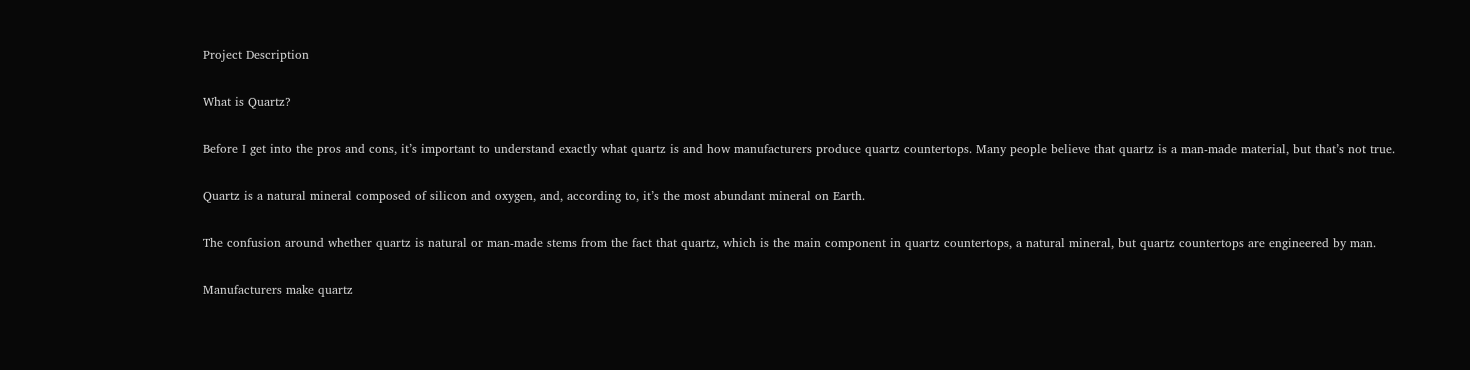Project Description

What is Quartz?

Before I get into the pros and cons, it’s important to understand exactly what quartz is and how manufacturers produce quartz countertops. Many people believe that quartz is a man-made material, but that’s not true.

Quartz is a natural mineral composed of silicon and oxygen, and, according to, it’s the most abundant mineral on Earth.

The confusion around whether quartz is natural or man-made stems from the fact that quartz, which is the main component in quartz countertops, a natural mineral, but quartz countertops are engineered by man.

Manufacturers make quartz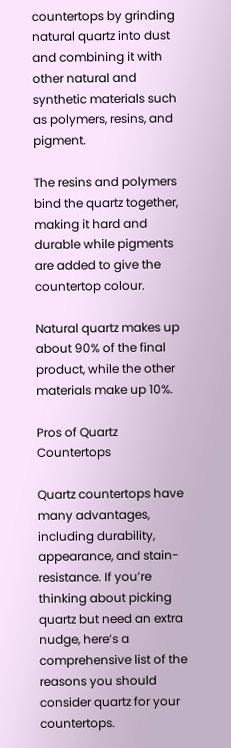countertops by grinding natural quartz into dust and combining it with other natural and synthetic materials such as polymers, resins, and pigment.

The resins and polymers bind the quartz together, making it hard and durable while pigments are added to give the countertop colour.

Natural quartz makes up about 90% of the final product, while the other materials make up 10%.

Pros of Quartz Countertops

Quartz countertops have many advantages, including durability, appearance, and stain-resistance. If you’re thinking about picking quartz but need an extra nudge, here’s a comprehensive list of the reasons you should consider quartz for your countertops.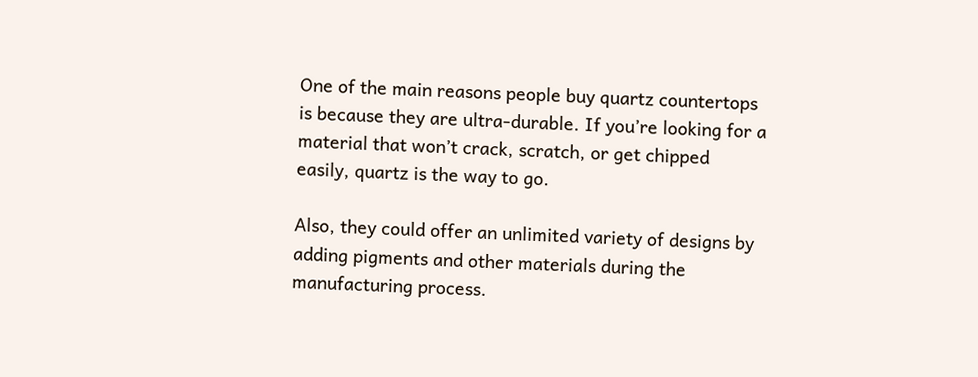One of the main reasons people buy quartz countertops is because they are ultra-durable. If you’re looking for a material that won’t crack, scratch, or get chipped easily, quartz is the way to go.

Also, they could offer an unlimited variety of designs by adding pigments and other materials during the manufacturing process.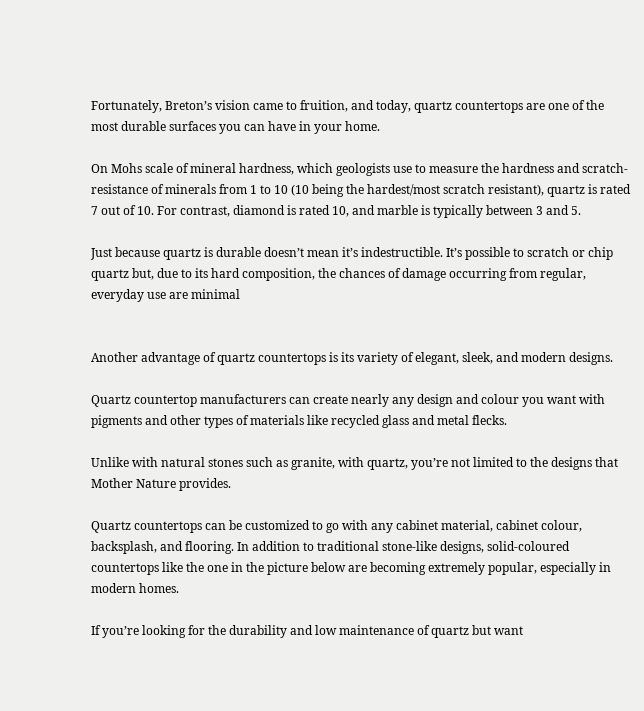Fortunately, Breton’s vision came to fruition, and today, quartz countertops are one of the most durable surfaces you can have in your home.

On Mohs scale of mineral hardness, which geologists use to measure the hardness and scratch-resistance of minerals from 1 to 10 (10 being the hardest/most scratch resistant), quartz is rated 7 out of 10. For contrast, diamond is rated 10, and marble is typically between 3 and 5.

Just because quartz is durable doesn’t mean it’s indestructible. It’s possible to scratch or chip quartz but, due to its hard composition, the chances of damage occurring from regular, everyday use are minimal


Another advantage of quartz countertops is its variety of elegant, sleek, and modern designs.

Quartz countertop manufacturers can create nearly any design and colour you want with pigments and other types of materials like recycled glass and metal flecks.

Unlike with natural stones such as granite, with quartz, you’re not limited to the designs that Mother Nature provides.

Quartz countertops can be customized to go with any cabinet material, cabinet colour, backsplash, and flooring. In addition to traditional stone-like designs, solid-coloured countertops like the one in the picture below are becoming extremely popular, especially in modern homes.

If you’re looking for the durability and low maintenance of quartz but want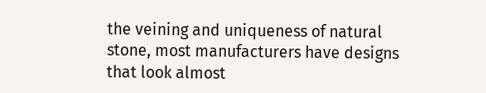the veining and uniqueness of natural stone, most manufacturers have designs that look almost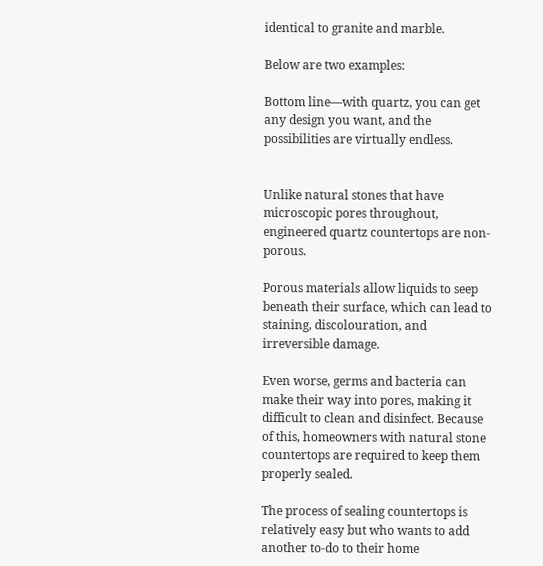identical to granite and marble.

Below are two examples:

Bottom line—with quartz, you can get any design you want, and the possibilities are virtually endless.


Unlike natural stones that have microscopic pores throughout, engineered quartz countertops are non-porous.

Porous materials allow liquids to seep beneath their surface, which can lead to staining, discolouration, and irreversible damage.

Even worse, germs and bacteria can make their way into pores, making it difficult to clean and disinfect. Because of this, homeowners with natural stone countertops are required to keep them properly sealed.

The process of sealing countertops is relatively easy but who wants to add another to-do to their home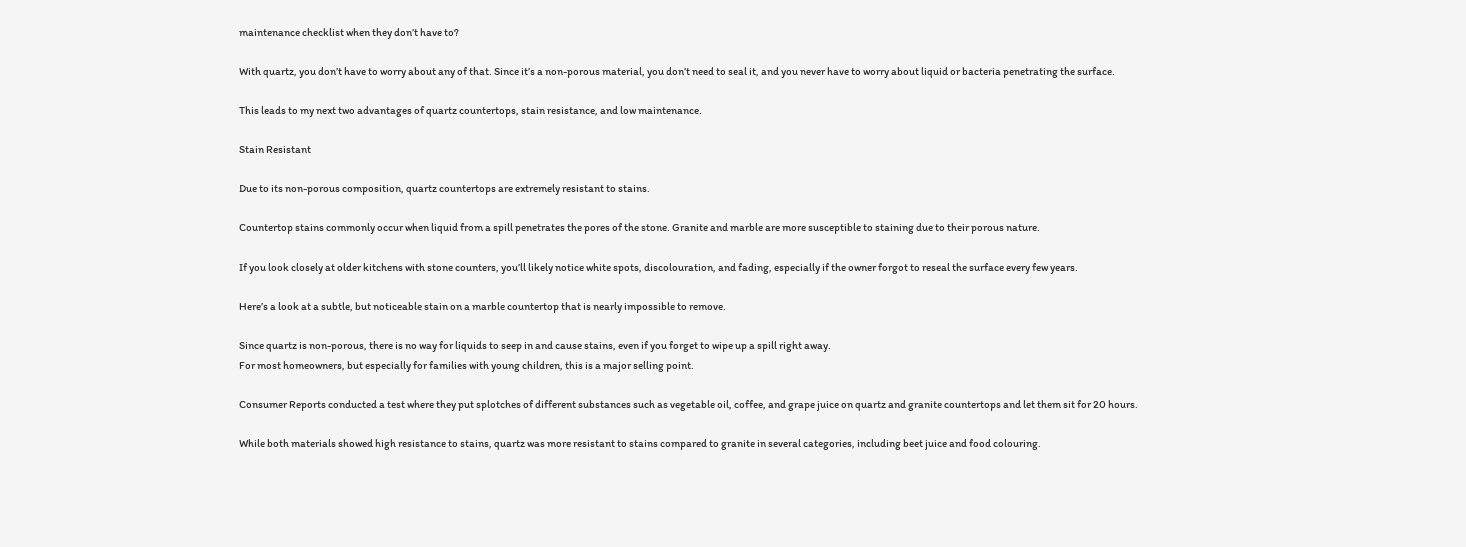maintenance checklist when they don’t have to?

With quartz, you don’t have to worry about any of that. Since it’s a non-porous material, you don’t need to seal it, and you never have to worry about liquid or bacteria penetrating the surface.

This leads to my next two advantages of quartz countertops, stain resistance, and low maintenance.

Stain Resistant

Due to its non-porous composition, quartz countertops are extremely resistant to stains.

Countertop stains commonly occur when liquid from a spill penetrates the pores of the stone. Granite and marble are more susceptible to staining due to their porous nature.

If you look closely at older kitchens with stone counters, you’ll likely notice white spots, discolouration, and fading, especially if the owner forgot to reseal the surface every few years.

Here’s a look at a subtle, but noticeable stain on a marble countertop that is nearly impossible to remove.

Since quartz is non-porous, there is no way for liquids to seep in and cause stains, even if you forget to wipe up a spill right away.
For most homeowners, but especially for families with young children, this is a major selling point.

Consumer Reports conducted a test where they put splotches of different substances such as vegetable oil, coffee, and grape juice on quartz and granite countertops and let them sit for 20 hours.

While both materials showed high resistance to stains, quartz was more resistant to stains compared to granite in several categories, including beet juice and food colouring.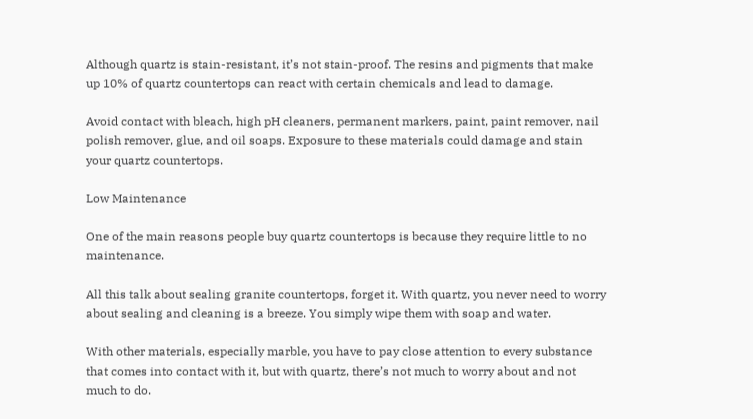Although quartz is stain-resistant, it’s not stain-proof. The resins and pigments that make up 10% of quartz countertops can react with certain chemicals and lead to damage.

Avoid contact with bleach, high pH cleaners, permanent markers, paint, paint remover, nail polish remover, glue, and oil soaps. Exposure to these materials could damage and stain your quartz countertops.

Low Maintenance

One of the main reasons people buy quartz countertops is because they require little to no maintenance.

All this talk about sealing granite countertops, forget it. With quartz, you never need to worry about sealing and cleaning is a breeze. You simply wipe them with soap and water.

With other materials, especially marble, you have to pay close attention to every substance that comes into contact with it, but with quartz, there’s not much to worry about and not much to do.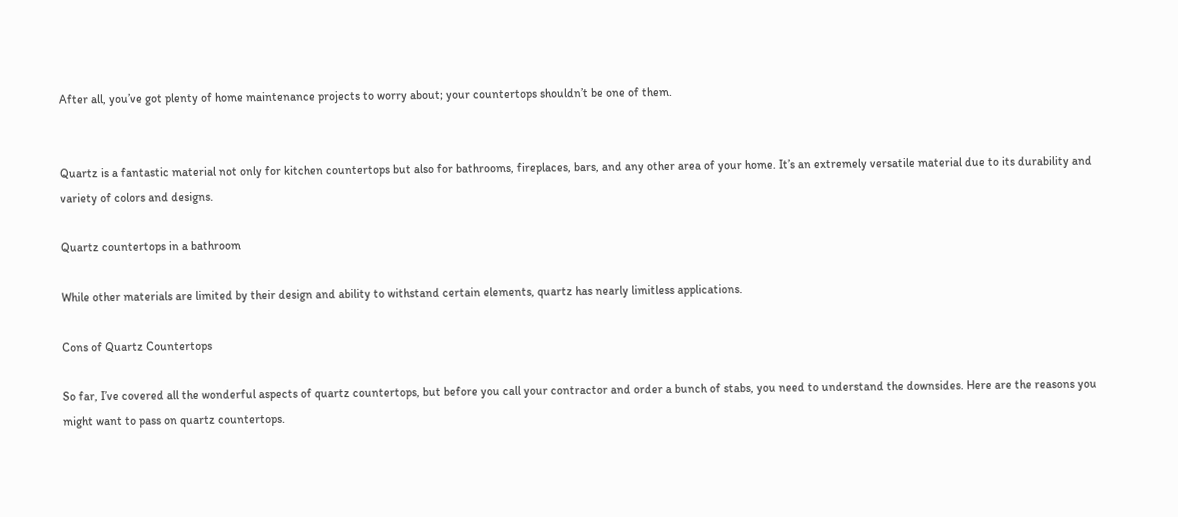After all, you’ve got plenty of home maintenance projects to worry about; your countertops shouldn’t be one of them.


Quartz is a fantastic material not only for kitchen countertops but also for bathrooms, fireplaces, bars, and any other area of your home. It’s an extremely versatile material due to its durability and variety of colors and designs.

Quartz countertops in a bathroom

While other materials are limited by their design and ability to withstand certain elements, quartz has nearly limitless applications.

Cons of Quartz Countertops

So far, I’ve covered all the wonderful aspects of quartz countertops, but before you call your contractor and order a bunch of stabs, you need to understand the downsides. Here are the reasons you might want to pass on quartz countertops.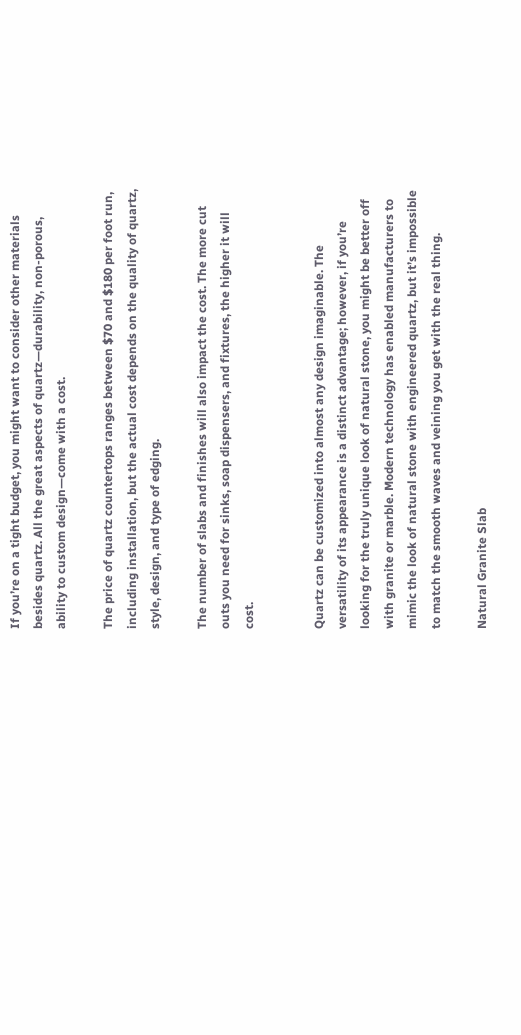If you’re on a tight budget, you might want to consider other materials besides quartz. All the great aspects of quartz—durability, non-porous, ability to custom design—come with a cost.

The price of quartz countertops ranges between $70 and $180 per foot run, including installation, but the actual cost depends on the quality of quartz, style, design, and type of edging.

The number of slabs and finishes will also impact the cost. The more cut outs you need for sinks, soap dispensers, and fixtures, the higher it will cost.


Quartz can be customized into almost any design imaginable. The versatility of its appearance is a distinct advantage; however, if you’re looking for the truly unique look of natural stone, you might be better off with granite or marble. Modern technology has enabled manufacturers to mimic the look of natural stone with engineered quartz, but it’s impossible to match the smooth waves and veining you get with the real thing.

Natural Granite Slab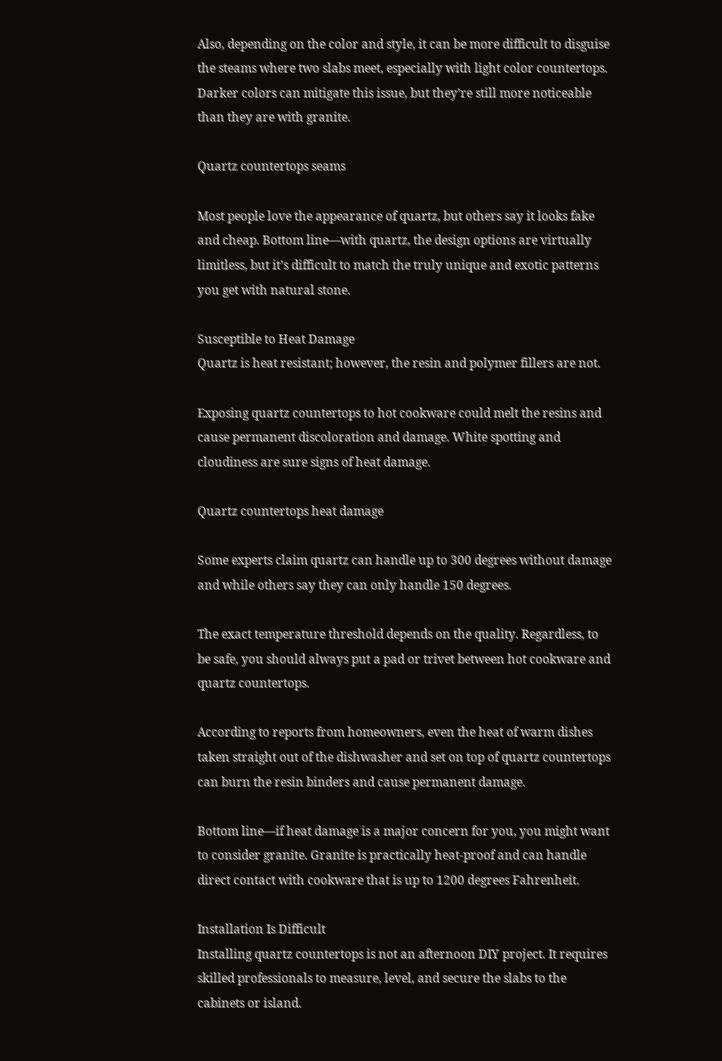Also, depending on the color and style, it can be more difficult to disguise the steams where two slabs meet, especially with light color countertops. Darker colors can mitigate this issue, but they’re still more noticeable than they are with granite.

Quartz countertops seams

Most people love the appearance of quartz, but others say it looks fake and cheap. Bottom line—with quartz, the design options are virtually limitless, but it’s difficult to match the truly unique and exotic patterns you get with natural stone.

Susceptible to Heat Damage
Quartz is heat resistant; however, the resin and polymer fillers are not.

Exposing quartz countertops to hot cookware could melt the resins and cause permanent discoloration and damage. White spotting and cloudiness are sure signs of heat damage.

Quartz countertops heat damage

Some experts claim quartz can handle up to 300 degrees without damage and while others say they can only handle 150 degrees.

The exact temperature threshold depends on the quality. Regardless, to be safe, you should always put a pad or trivet between hot cookware and quartz countertops.

According to reports from homeowners, even the heat of warm dishes taken straight out of the dishwasher and set on top of quartz countertops can burn the resin binders and cause permanent damage.

Bottom line—if heat damage is a major concern for you, you might want to consider granite. Granite is practically heat-proof and can handle direct contact with cookware that is up to 1200 degrees Fahrenheit.

Installation Is Difficult
Installing quartz countertops is not an afternoon DIY project. It requires skilled professionals to measure, level, and secure the slabs to the cabinets or island.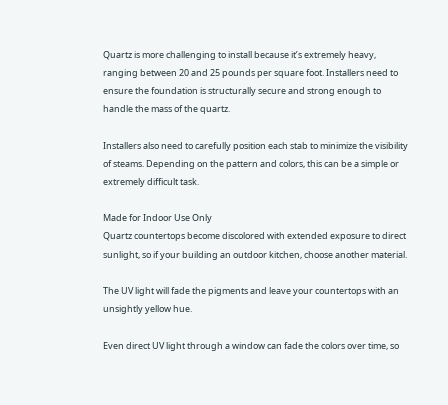Quartz is more challenging to install because it’s extremely heavy, ranging between 20 and 25 pounds per square foot. Installers need to ensure the foundation is structurally secure and strong enough to handle the mass of the quartz.

Installers also need to carefully position each stab to minimize the visibility of steams. Depending on the pattern and colors, this can be a simple or extremely difficult task.

Made for Indoor Use Only
Quartz countertops become discolored with extended exposure to direct sunlight, so if your building an outdoor kitchen, choose another material.

The UV light will fade the pigments and leave your countertops with an unsightly yellow hue.

Even direct UV light through a window can fade the colors over time, so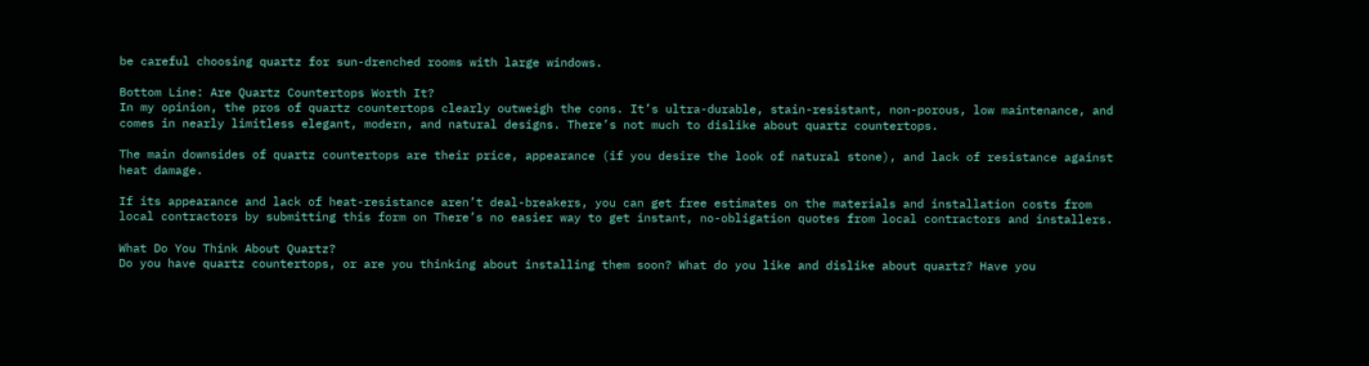be careful choosing quartz for sun-drenched rooms with large windows.

Bottom Line: Are Quartz Countertops Worth It?
In my opinion, the pros of quartz countertops clearly outweigh the cons. It’s ultra-durable, stain-resistant, non-porous, low maintenance, and comes in nearly limitless elegant, modern, and natural designs. There’s not much to dislike about quartz countertops.

The main downsides of quartz countertops are their price, appearance (if you desire the look of natural stone), and lack of resistance against heat damage.

If its appearance and lack of heat-resistance aren’t deal-breakers, you can get free estimates on the materials and installation costs from local contractors by submitting this form on There’s no easier way to get instant, no-obligation quotes from local contractors and installers.

What Do You Think About Quartz?
Do you have quartz countertops, or are you thinking about installing them soon? What do you like and dislike about quartz? Have you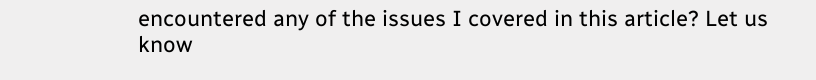encountered any of the issues I covered in this article? Let us know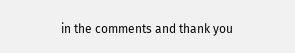in the comments and thank you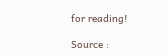for reading!

Source :